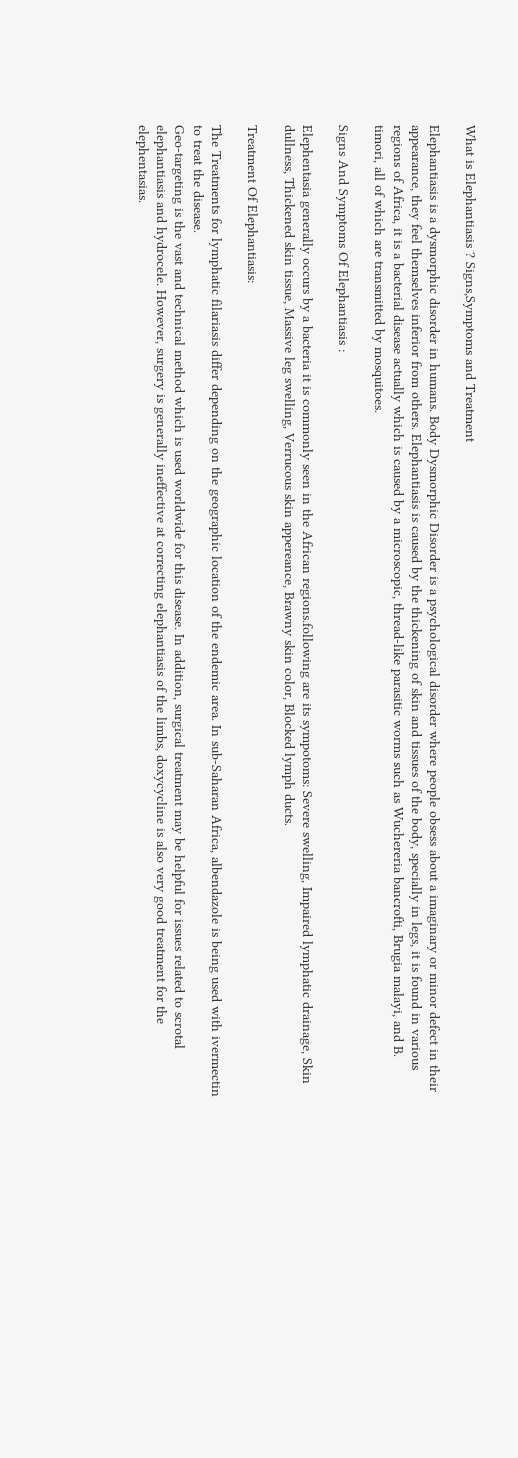What is Elephantiasis ? Signs,Symptoms and Treatment

Elephantiasis is a dysmorphic disorder in humans. Body Dysmorphic Disorder is a psychological disorder where people obsess about a imaginary or minor defect in their appearance, they feel themselves inferior from others. Elephantiasis is caused by the thickening of skin and tissues of the body, specially in legs, it is found in various regions of Africa, it is a bacterial disease actually which is caused by a microscopic, thread-like parasitic worms such as Wuchereria bancrofti, Brugia malayi, and B. timori, all of which are transmitted by mosquitoes.

Signs And Symptoms Of Elephantiasis :

Elephentasia generally occurs by a bacteria it is commonly seen in the African regions.following are its sympotoms: Severe swelling, Impaired lymphatic drainage, Skin dullness, Thickened skin tissue, Massive leg swelling, Verrucous skin appereance, Brawny skin color, Blocked lymph ducts.

Treatment Of Elephantiasis:

The Treatments for lymphatic filariasis differ depending on the geographic location of the endemic area. In sub-Saharan Africa, albendazole is being used with ivermectin to treat the disease.
Geo-targeting is the vast and technical method which is used worldwide for this disease. In addition, surgical treatment may be helpful for issues related to scrotal elephantiasis and hydrocele. However, surgery is generally ineffective at correcting elephantiasis of the limbs, doxycycline is also very good treatment for the elephentasias.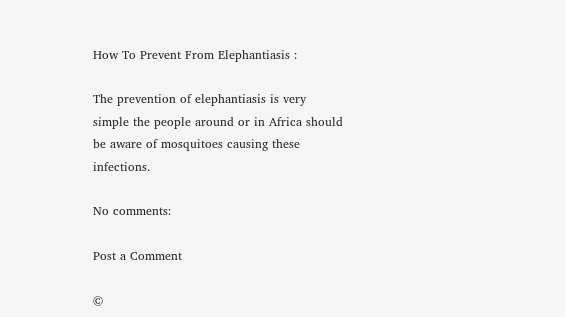How To Prevent From Elephantiasis :

The prevention of elephantiasis is very simple the people around or in Africa should be aware of mosquitoes causing these infections.

No comments:

Post a Comment

©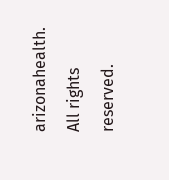arizonahealth. All rights reserved.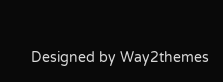Designed by Way2themes